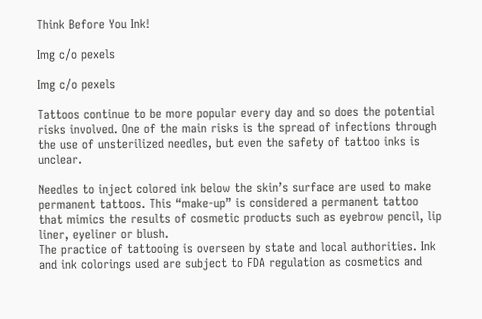Think Before You Ink!

Img c/o pexels

Img c/o pexels

Tattoos continue to be more popular every day and so does the potential risks involved. One of the main risks is the spread of infections through the use of unsterilized needles, but even the safety of tattoo inks is unclear.

Needles to inject colored ink below the skin’s surface are used to make permanent tattoos. This “make-up” is considered a permanent tattoo that mimics the results of cosmetic products such as eyebrow pencil, lip liner, eyeliner or blush.
The practice of tattooing is overseen by state and local authorities. Ink and ink colorings used are subject to FDA regulation as cosmetics and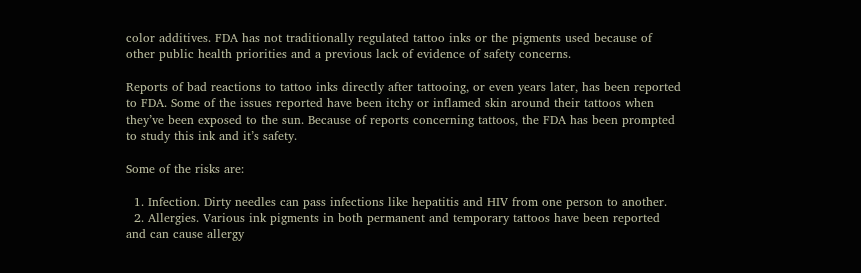color additives. FDA has not traditionally regulated tattoo inks or the pigments used because of other public health priorities and a previous lack of evidence of safety concerns.

Reports of bad reactions to tattoo inks directly after tattooing, or even years later, has been reported to FDA. Some of the issues reported have been itchy or inflamed skin around their tattoos when they’ve been exposed to the sun. Because of reports concerning tattoos, the FDA has been prompted to study this ink and it’s safety.

Some of the risks are:

  1. Infection. Dirty needles can pass infections like hepatitis and HIV from one person to another.
  2. Allergies. Various ink pigments in both permanent and temporary tattoos have been reported and can cause allergy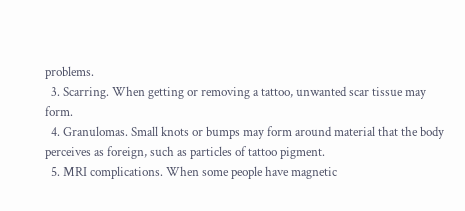problems.
  3. Scarring. When getting or removing a tattoo, unwanted scar tissue may form.
  4. Granulomas. Small knots or bumps may form around material that the body perceives as foreign, such as particles of tattoo pigment.
  5. MRI complications. When some people have magnetic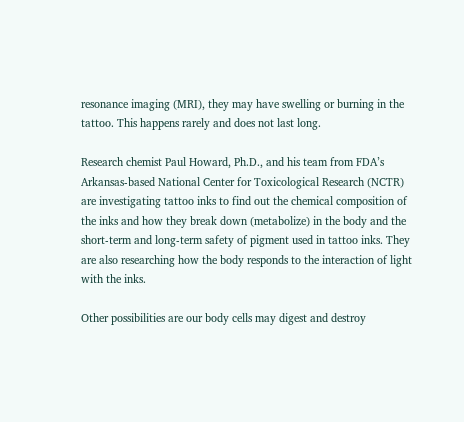resonance imaging (MRI), they may have swelling or burning in the tattoo. This happens rarely and does not last long.

Research chemist Paul Howard, Ph.D., and his team from FDA’s Arkansas-based National Center for Toxicological Research (NCTR) are investigating tattoo inks to find out the chemical composition of the inks and how they break down (metabolize) in the body and the short-term and long-term safety of pigment used in tattoo inks. They are also researching how the body responds to the interaction of light with the inks.

Other possibilities are our body cells may digest and destroy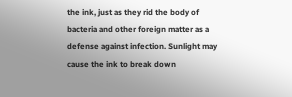the ink, just as they rid the body of bacteria and other foreign matter as a defense against infection. Sunlight may cause the ink to break down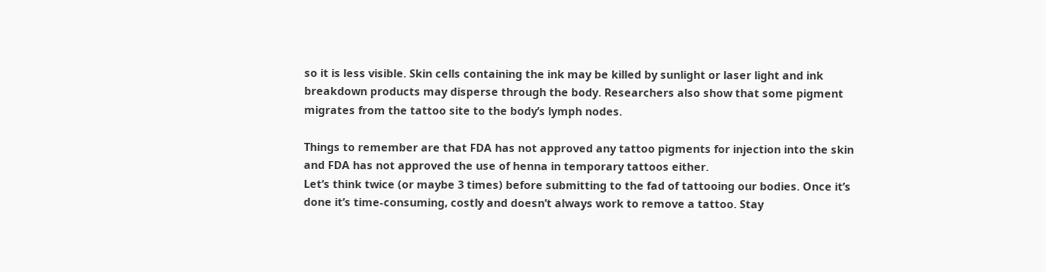so it is less visible. Skin cells containing the ink may be killed by sunlight or laser light and ink breakdown products may disperse through the body. Researchers also show that some pigment migrates from the tattoo site to the body’s lymph nodes.

Things to remember are that FDA has not approved any tattoo pigments for injection into the skin and FDA has not approved the use of henna in temporary tattoos either.
Let’s think twice (or maybe 3 times) before submitting to the fad of tattooing our bodies. Once it’s done it’s time-consuming, costly and doesn’t always work to remove a tattoo. Stay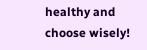healthy and choose wisely!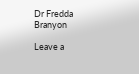Dr Fredda Branyon

Leave a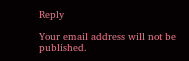Reply

Your email address will not be published.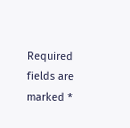Required fields are marked *